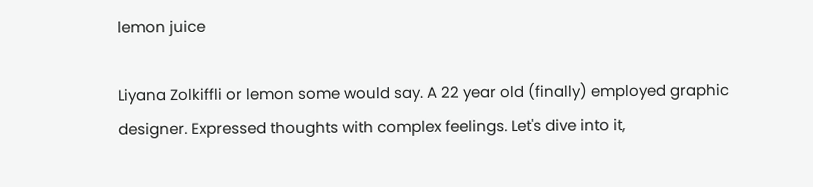lemon juice

Liyana Zolkiffli or lemon some would say. A 22 year old (finally) employed graphic designer. Expressed thoughts with complex feelings. Let's dive into it,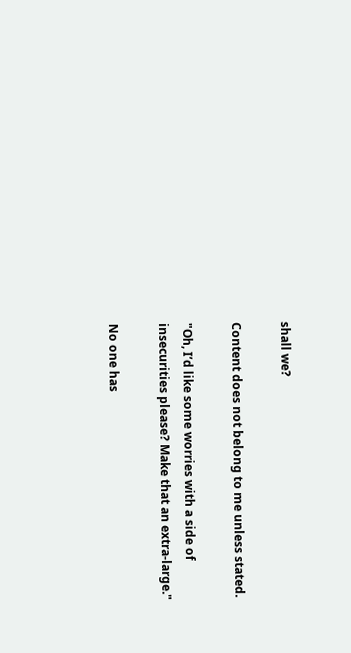shall we?

Content does not belong to me unless stated.

"Oh, I’d like some worries with a side of insecurities please? Make that an extra-large."

No one has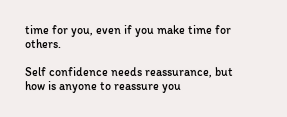time for you, even if you make time for others.

Self confidence needs reassurance, but how is anyone to reassure you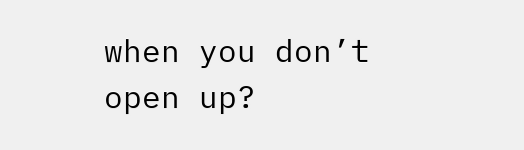when you don’t open up?